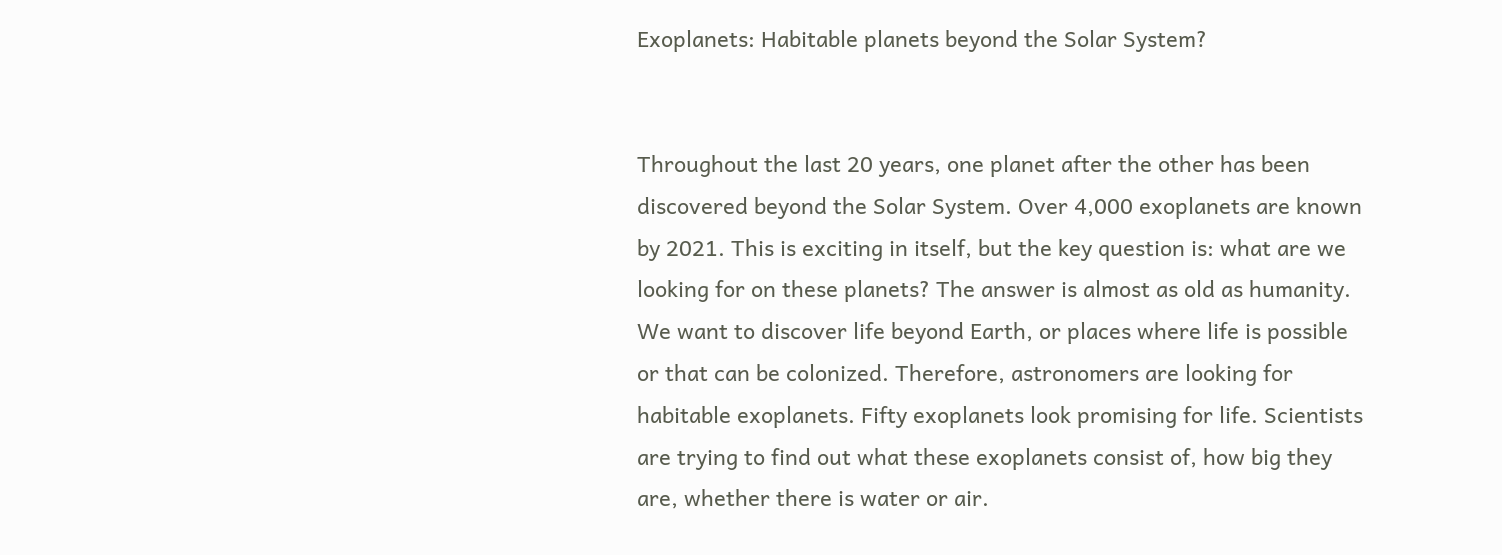Exoplanets: Habitable planets beyond the Solar System?


Throughout the last 20 years, one planet after the other has been discovered beyond the Solar System. Over 4,000 exoplanets are known by 2021. This is exciting in itself, but the key question is: what are we looking for on these planets? The answer is almost as old as humanity. We want to discover life beyond Earth, or places where life is possible or that can be colonized. Therefore, astronomers are looking for habitable exoplanets. Fifty exoplanets look promising for life. Scientists are trying to find out what these exoplanets consist of, how big they are, whether there is water or air.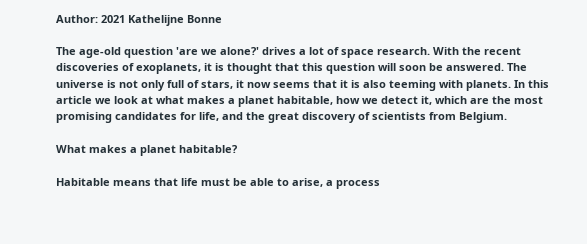Author: 2021 Kathelijne Bonne

The age-old question 'are we alone?' drives a lot of space research. With the recent discoveries of exoplanets, it is thought that this question will soon be answered. The universe is not only full of stars, it now seems that it is also teeming with planets. In this article we look at what makes a planet habitable, how we detect it, which are the most promising candidates for life, and the great discovery of scientists from Belgium.

What makes a planet habitable?

Habitable means that life must be able to arise, a process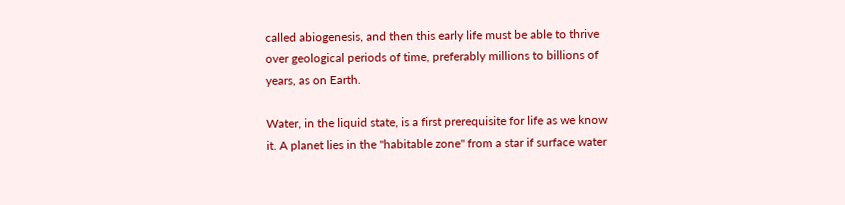called abiogenesis, and then this early life must be able to thrive over geological periods of time, preferably millions to billions of years, as on Earth.

Water, in the liquid state, is a first prerequisite for life as we know it. A planet lies in the "habitable zone" from a star if surface water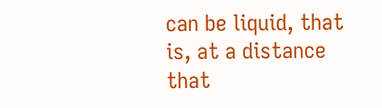can be liquid, that is, at a distance that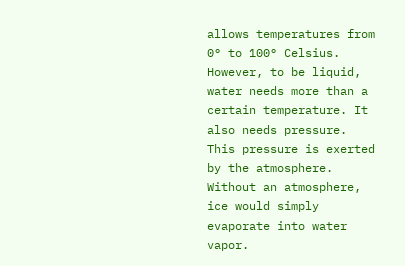allows temperatures from 0° to 100° Celsius. However, to be liquid, water needs more than a certain temperature. It also needs pressure. This pressure is exerted by the atmosphere. Without an atmosphere, ice would simply evaporate into water vapor.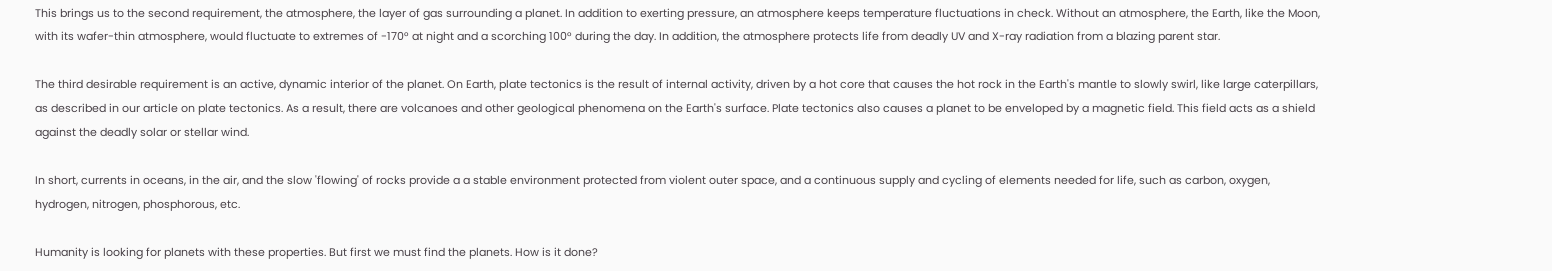This brings us to the second requirement, the atmosphere, the layer of gas surrounding a planet. In addition to exerting pressure, an atmosphere keeps temperature fluctuations in check. Without an atmosphere, the Earth, like the Moon, with its wafer-thin atmosphere, would fluctuate to extremes of -170° at night and a scorching 100° during the day. In addition, the atmosphere protects life from deadly UV and X-ray radiation from a blazing parent star.

The third desirable requirement is an active, dynamic interior of the planet. On Earth, plate tectonics is the result of internal activity, driven by a hot core that causes the hot rock in the Earth's mantle to slowly swirl, like large caterpillars, as described in our article on plate tectonics. As a result, there are volcanoes and other geological phenomena on the Earth's surface. Plate tectonics also causes a planet to be enveloped by a magnetic field. This field acts as a shield against the deadly solar or stellar wind.

In short, currents in oceans, in the air, and the slow 'flowing' of rocks provide a a stable environment protected from violent outer space, and a continuous supply and cycling of elements needed for life, such as carbon, oxygen, hydrogen, nitrogen, phosphorous, etc.

Humanity is looking for planets with these properties. But first we must find the planets. How is it done?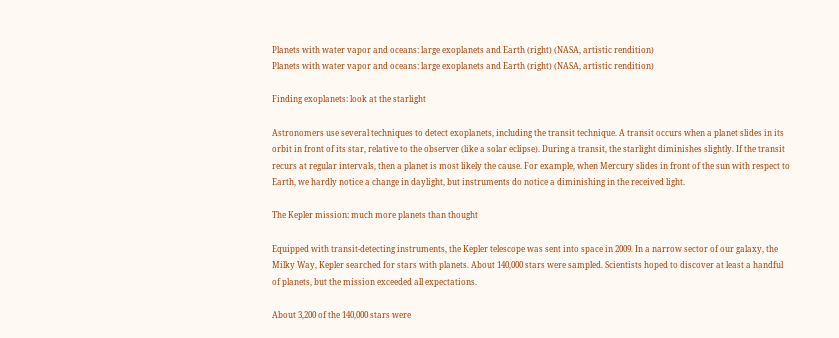Planets with water vapor and oceans: large exoplanets and Earth (right) (NASA, artistic rendition)
Planets with water vapor and oceans: large exoplanets and Earth (right) (NASA, artistic rendition)

Finding exoplanets: look at the starlight

Astronomers use several techniques to detect exoplanets, including the transit technique. A transit occurs when a planet slides in its orbit in front of its star, relative to the observer (like a solar eclipse). During a transit, the starlight diminishes slightly. If the transit recurs at regular intervals, then a planet is most likely the cause. For example, when Mercury slides in front of the sun with respect to Earth, we hardly notice a change in daylight, but instruments do notice a diminishing in the received light.

The Kepler mission: much more planets than thought

Equipped with transit-detecting instruments, the Kepler telescope was sent into space in 2009. In a narrow sector of our galaxy, the Milky Way, Kepler searched for stars with planets. About 140,000 stars were sampled. Scientists hoped to discover at least a handful of planets, but the mission exceeded all expectations.

About 3,200 of the 140,000 stars were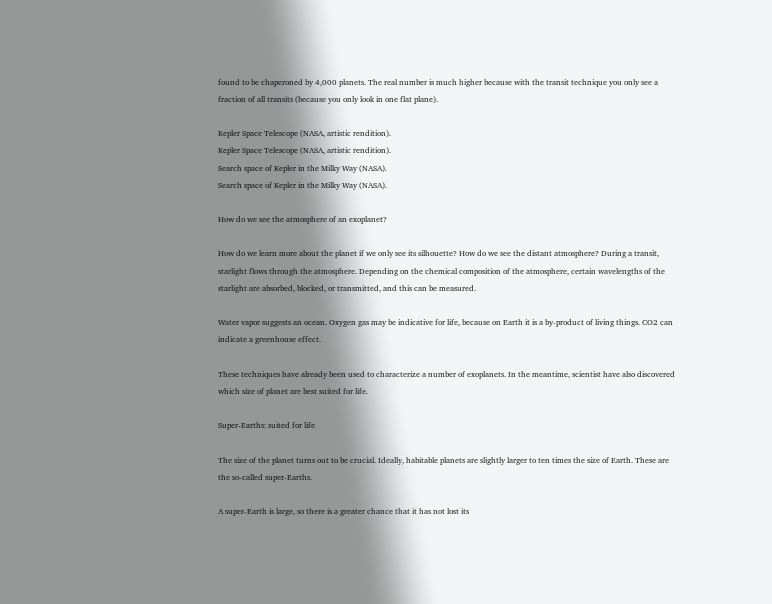found to be chaperoned by 4,000 planets. The real number is much higher because with the transit technique you only see a fraction of all transits (because you only look in one flat plane).

Kepler Space Telescope (NASA, artistic rendition).
Kepler Space Telescope (NASA, artistic rendition).
Search space of Kepler in the Milky Way (NASA).
Search space of Kepler in the Milky Way (NASA).

How do we see the atmosphere of an exoplanet?

How do we learn more about the planet if we only see its silhouette? How do we see the distant atmosphere? During a transit, starlight flows through the atmosphere. Depending on the chemical composition of the atmosphere, certain wavelengths of the starlight are absorbed, blocked, or transmitted, and this can be measured.

Water vapor suggests an ocean. Oxygen gas may be indicative for life, because on Earth it is a by-product of living things. CO2 can indicate a greenhouse effect.

These techniques have already been used to characterize a number of exoplanets. In the meantime, scientist have also discovered which size of planet are best suited for life.

Super-Earths: suited for life

The size of the planet turns out to be crucial. Ideally, habitable planets are slightly larger to ten times the size of Earth. These are the so-called super-Earths.

A super-Earth is large, so there is a greater chance that it has not lost its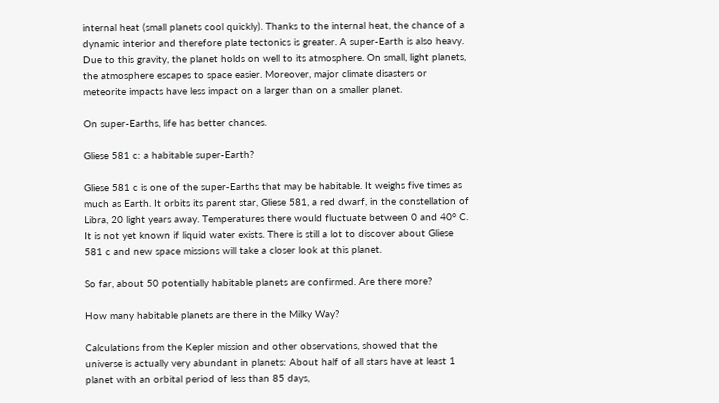internal heat (small planets cool quickly). Thanks to the internal heat, the chance of a dynamic interior and therefore plate tectonics is greater. A super-Earth is also heavy. Due to this gravity, the planet holds on well to its atmosphere. On small, light planets, the atmosphere escapes to space easier. Moreover, major climate disasters or meteorite impacts have less impact on a larger than on a smaller planet.

On super-Earths, life has better chances.

Gliese 581 c: a habitable super-Earth?

Gliese 581 c is one of the super-Earths that may be habitable. It weighs five times as much as Earth. It orbits its parent star, Gliese 581, a red dwarf, in the constellation of Libra, 20 light years away. Temperatures there would fluctuate between 0 and 40° C. It is not yet known if liquid water exists. There is still a lot to discover about Gliese 581 c and new space missions will take a closer look at this planet.

So far, about 50 potentially habitable planets are confirmed. Are there more?

How many habitable planets are there in the Milky Way?

Calculations from the Kepler mission and other observations, showed that the universe is actually very abundant in planets: About half of all stars have at least 1 planet with an orbital period of less than 85 days,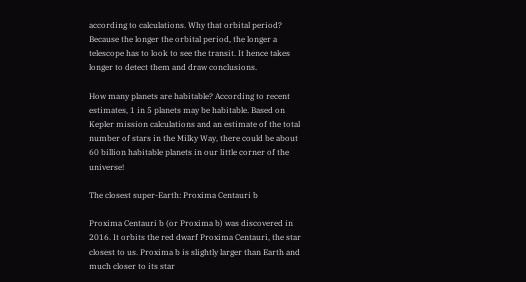according to calculations. Why that orbital period? Because the longer the orbital period, the longer a telescope has to look to see the transit. It hence takes longer to detect them and draw conclusions.

How many planets are habitable? According to recent estimates, 1 in 5 planets may be habitable. Based on Kepler mission calculations and an estimate of the total number of stars in the Milky Way, there could be about 60 billion habitable planets in our little corner of the universe!

The closest super-Earth: Proxima Centauri b

Proxima Centauri b (or Proxima b) was discovered in 2016. It orbits the red dwarf Proxima Centauri, the star closest to us. Proxima b is slightly larger than Earth and much closer to its star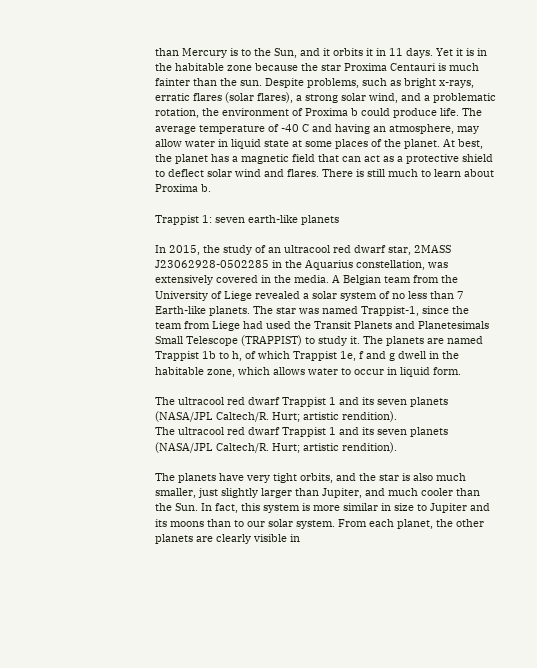than Mercury is to the Sun, and it orbits it in 11 days. Yet it is in the habitable zone because the star Proxima Centauri is much fainter than the sun. Despite problems, such as bright x-rays, erratic flares (solar flares), a strong solar wind, and a problematic rotation, the environment of Proxima b could produce life. The average temperature of -40 C and having an atmosphere, may allow water in liquid state at some places of the planet. At best, the planet has a magnetic field that can act as a protective shield to deflect solar wind and flares. There is still much to learn about Proxima b.

Trappist 1: seven earth-like planets

In 2015, the study of an ultracool red dwarf star, 2MASS J23062928-0502285 in the Aquarius constellation, was extensively covered in the media. A Belgian team from the University of Liege revealed a solar system of no less than 7 Earth-like planets. The star was named Trappist-1, since the team from Liege had used the Transit Planets and Planetesimals Small Telescope (TRAPPIST) to study it. The planets are named Trappist 1b to h, of which Trappist 1e, f and g dwell in the habitable zone, which allows water to occur in liquid form.

The ultracool red dwarf Trappist 1 and its seven planets (NASA/JPL Caltech/R. Hurt; artistic rendition).
The ultracool red dwarf Trappist 1 and its seven planets (NASA/JPL Caltech/R. Hurt; artistic rendition).

The planets have very tight orbits, and the star is also much smaller, just slightly larger than Jupiter, and much cooler than the Sun. In fact, this system is more similar in size to Jupiter and its moons than to our solar system. From each planet, the other planets are clearly visible in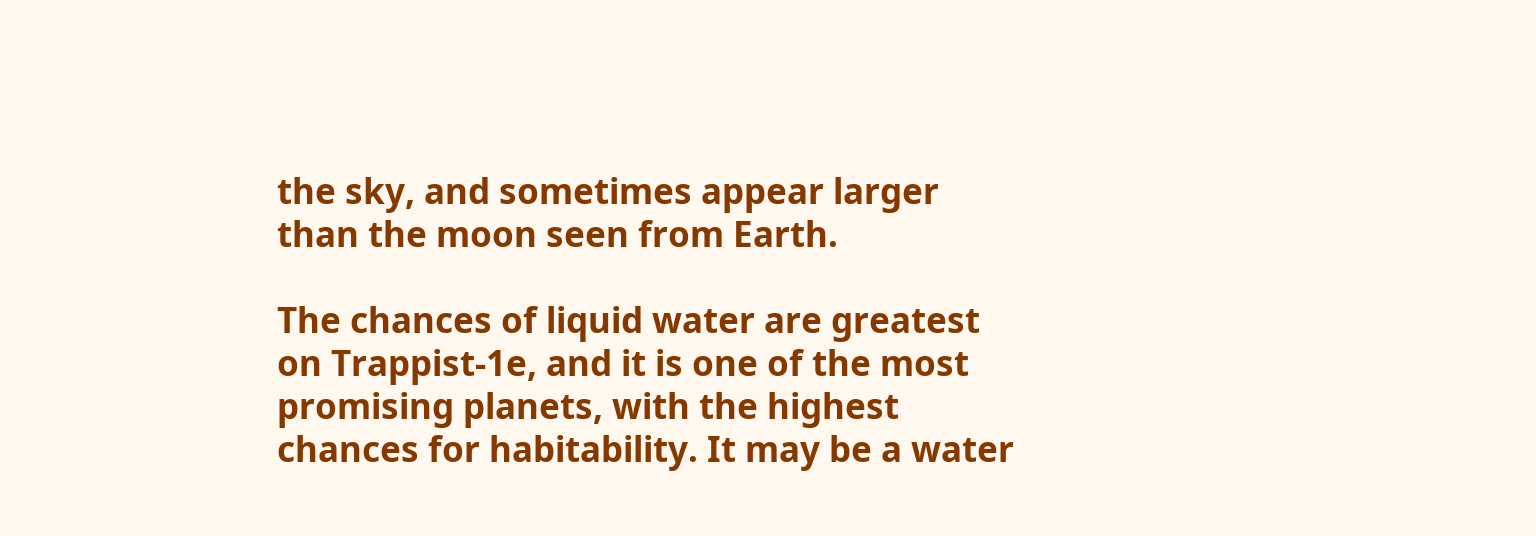the sky, and sometimes appear larger than the moon seen from Earth.

The chances of liquid water are greatest on Trappist-1e, and it is one of the most promising planets, with the highest chances for habitability. It may be a water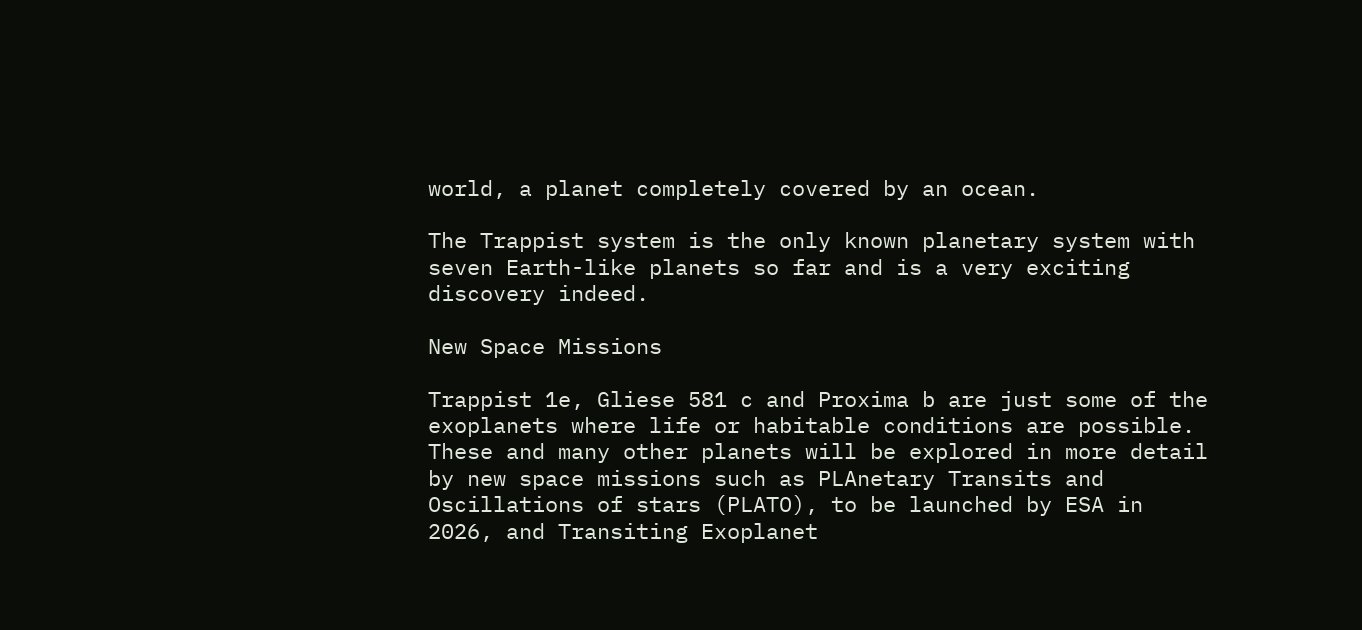world, a planet completely covered by an ocean.

The Trappist system is the only known planetary system with seven Earth-like planets so far and is a very exciting discovery indeed.

New Space Missions

Trappist 1e, Gliese 581 c and Proxima b are just some of the exoplanets where life or habitable conditions are possible. These and many other planets will be explored in more detail by new space missions such as PLAnetary Transits and Oscillations of stars (PLATO), to be launched by ESA in 2026, and Transiting Exoplanet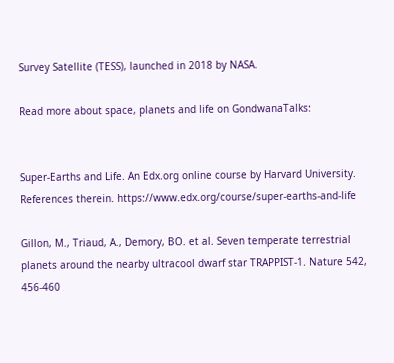Survey Satellite (TESS), launched in 2018 by NASA.

Read more about space, planets and life on GondwanaTalks:


Super-Earths and Life. An Edx.org online course by Harvard University. References therein. https://www.edx.org/course/super-earths-and-life

Gillon, M., Triaud, A., Demory, BO. et al. Seven temperate terrestrial planets around the nearby ultracool dwarf star TRAPPIST-1. Nature 542, 456-460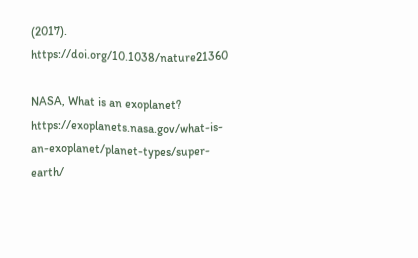(2017). https://doi.org/10.1038/nature21360

NASA, What is an exoplanet? https://exoplanets.nasa.gov/what-is-an-exoplanet/planet-types/super-earth/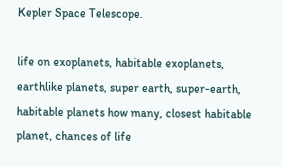Kepler Space Telescope.

life on exoplanets, habitable exoplanets, earthlike planets, super earth, super-earth, habitable planets how many, closest habitable planet, chances of life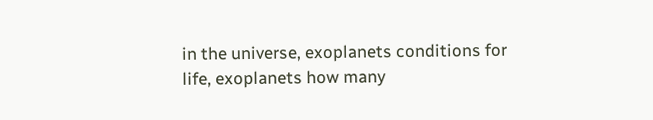in the universe, exoplanets conditions for life, exoplanets how many